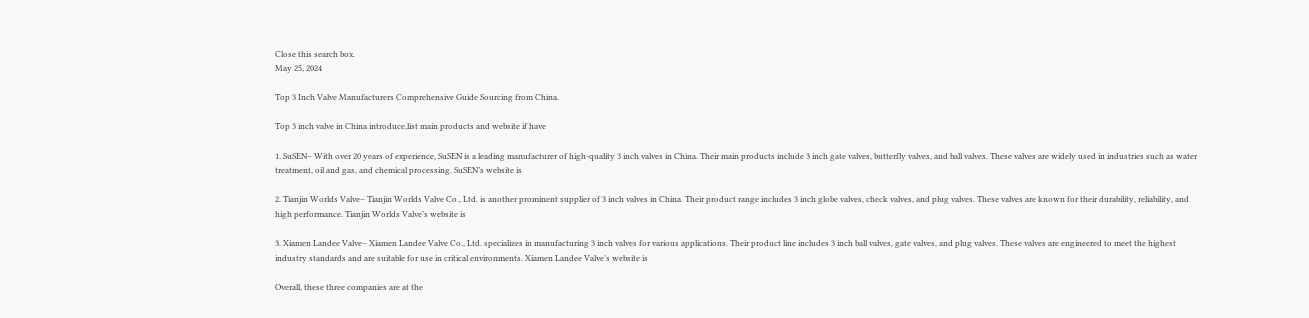Close this search box.
May 25, 2024

Top 3 Inch Valve Manufacturers Comprehensive Guide Sourcing from China.

Top 3 inch valve in China introduce,list main products and website if have

1. SuSEN– With over 20 years of experience, SuSEN is a leading manufacturer of high-quality 3 inch valves in China. Their main products include 3 inch gate valves, butterfly valves, and ball valves. These valves are widely used in industries such as water treatment, oil and gas, and chemical processing. SuSEN’s website is

2. Tianjin Worlds Valve– Tianjin Worlds Valve Co., Ltd. is another prominent supplier of 3 inch valves in China. Their product range includes 3 inch globe valves, check valves, and plug valves. These valves are known for their durability, reliability, and high performance. Tianjin Worlds Valve’s website is

3. Xiamen Landee Valve– Xiamen Landee Valve Co., Ltd. specializes in manufacturing 3 inch valves for various applications. Their product line includes 3 inch ball valves, gate valves, and plug valves. These valves are engineered to meet the highest industry standards and are suitable for use in critical environments. Xiamen Landee Valve’s website is

Overall, these three companies are at the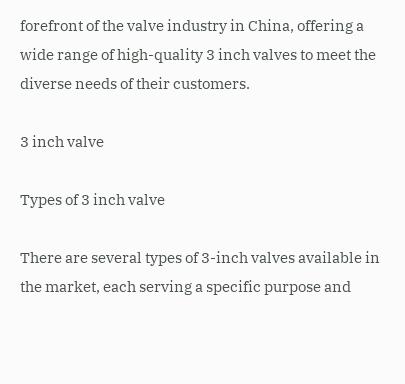forefront of the valve industry in China, offering a wide range of high-quality 3 inch valves to meet the diverse needs of their customers.

3 inch valve

Types of 3 inch valve

There are several types of 3-inch valves available in the market, each serving a specific purpose and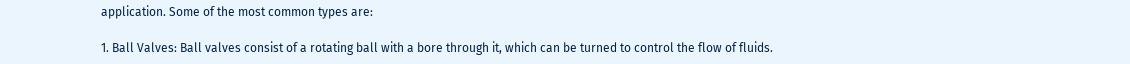application. Some of the most common types are:

1. Ball Valves: Ball valves consist of a rotating ball with a bore through it, which can be turned to control the flow of fluids.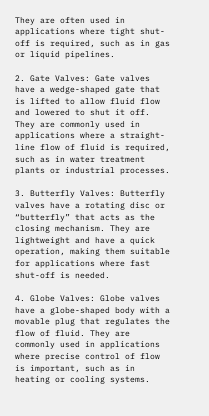They are often used in applications where tight shut-off is required, such as in gas or liquid pipelines.

2. Gate Valves: Gate valves have a wedge-shaped gate that is lifted to allow fluid flow and lowered to shut it off. They are commonly used in applications where a straight-line flow of fluid is required, such as in water treatment plants or industrial processes.

3. Butterfly Valves: Butterfly valves have a rotating disc or “butterfly” that acts as the closing mechanism. They are lightweight and have a quick operation, making them suitable for applications where fast shut-off is needed.

4. Globe Valves: Globe valves have a globe-shaped body with a movable plug that regulates the flow of fluid. They are commonly used in applications where precise control of flow is important, such as in heating or cooling systems.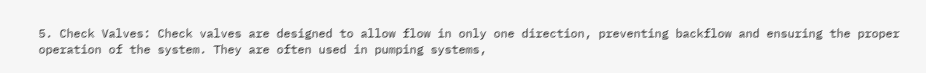5. Check Valves: Check valves are designed to allow flow in only one direction, preventing backflow and ensuring the proper operation of the system. They are often used in pumping systems,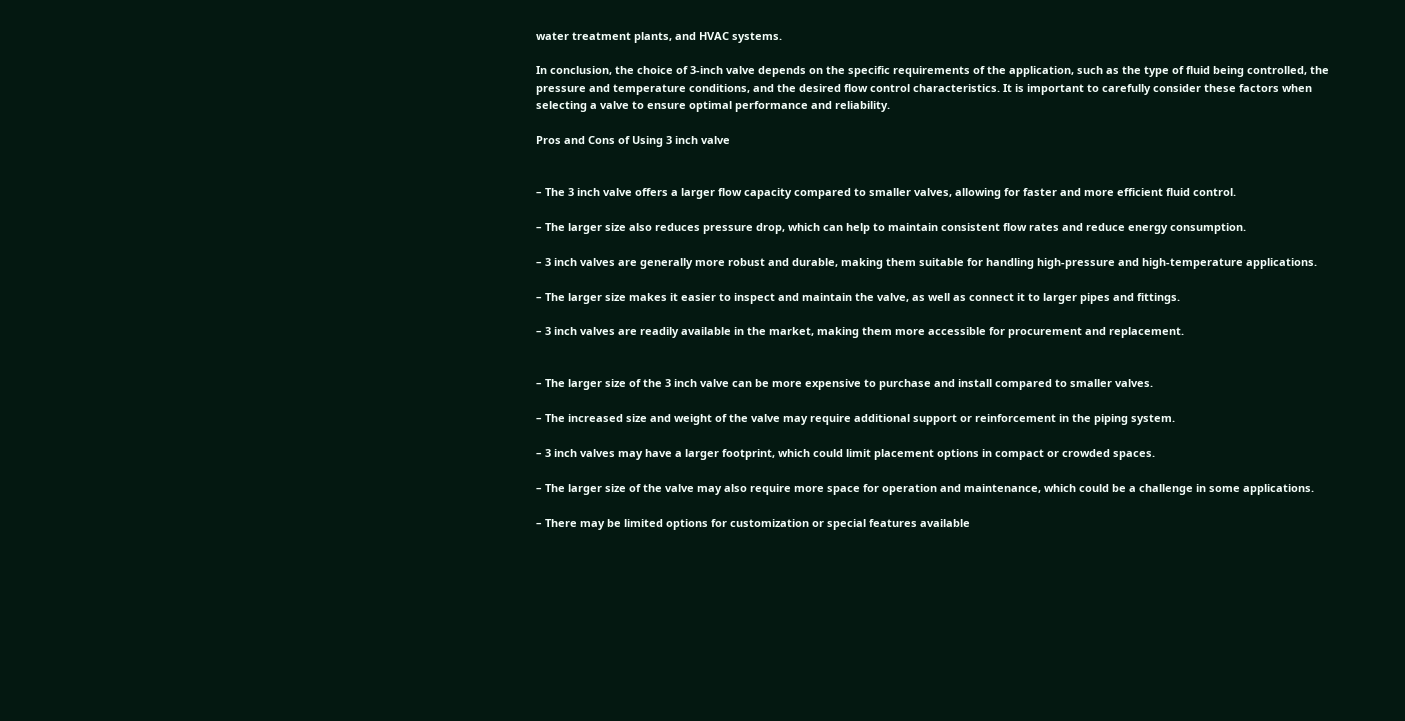water treatment plants, and HVAC systems.

In conclusion, the choice of 3-inch valve depends on the specific requirements of the application, such as the type of fluid being controlled, the pressure and temperature conditions, and the desired flow control characteristics. It is important to carefully consider these factors when selecting a valve to ensure optimal performance and reliability.

Pros and Cons of Using 3 inch valve


– The 3 inch valve offers a larger flow capacity compared to smaller valves, allowing for faster and more efficient fluid control.

– The larger size also reduces pressure drop, which can help to maintain consistent flow rates and reduce energy consumption.

– 3 inch valves are generally more robust and durable, making them suitable for handling high-pressure and high-temperature applications.

– The larger size makes it easier to inspect and maintain the valve, as well as connect it to larger pipes and fittings.

– 3 inch valves are readily available in the market, making them more accessible for procurement and replacement.


– The larger size of the 3 inch valve can be more expensive to purchase and install compared to smaller valves.

– The increased size and weight of the valve may require additional support or reinforcement in the piping system.

– 3 inch valves may have a larger footprint, which could limit placement options in compact or crowded spaces.

– The larger size of the valve may also require more space for operation and maintenance, which could be a challenge in some applications.

– There may be limited options for customization or special features available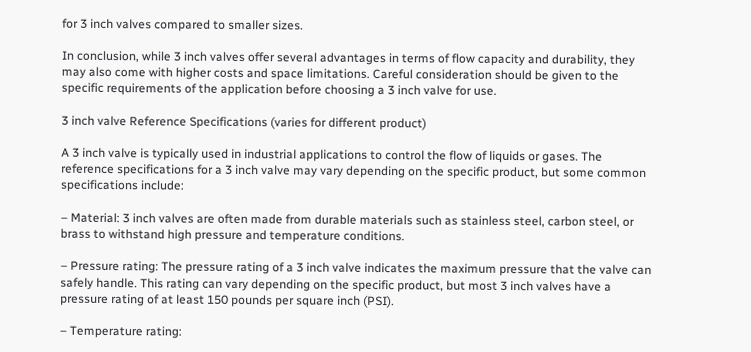for 3 inch valves compared to smaller sizes.

In conclusion, while 3 inch valves offer several advantages in terms of flow capacity and durability, they may also come with higher costs and space limitations. Careful consideration should be given to the specific requirements of the application before choosing a 3 inch valve for use.

3 inch valve Reference Specifications (varies for different product)

A 3 inch valve is typically used in industrial applications to control the flow of liquids or gases. The reference specifications for a 3 inch valve may vary depending on the specific product, but some common specifications include:

– Material: 3 inch valves are often made from durable materials such as stainless steel, carbon steel, or brass to withstand high pressure and temperature conditions.

– Pressure rating: The pressure rating of a 3 inch valve indicates the maximum pressure that the valve can safely handle. This rating can vary depending on the specific product, but most 3 inch valves have a pressure rating of at least 150 pounds per square inch (PSI).

– Temperature rating: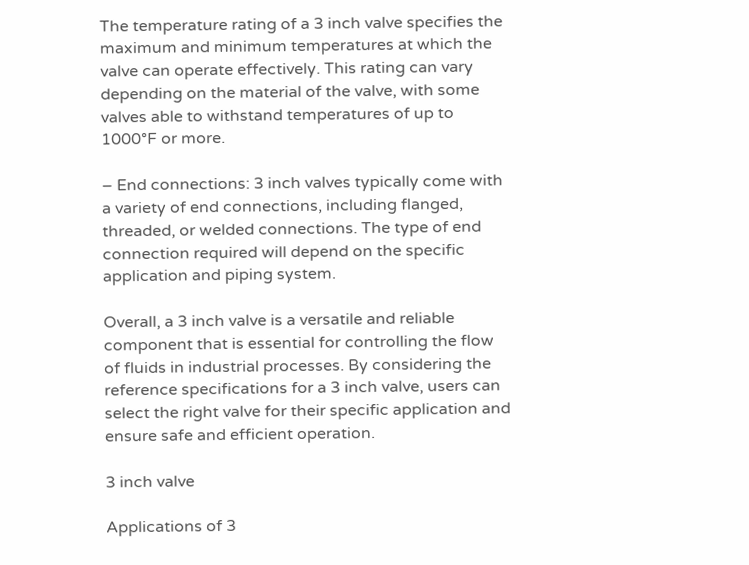The temperature rating of a 3 inch valve specifies the maximum and minimum temperatures at which the valve can operate effectively. This rating can vary depending on the material of the valve, with some valves able to withstand temperatures of up to 1000°F or more.

– End connections: 3 inch valves typically come with a variety of end connections, including flanged, threaded, or welded connections. The type of end connection required will depend on the specific application and piping system.

Overall, a 3 inch valve is a versatile and reliable component that is essential for controlling the flow of fluids in industrial processes. By considering the reference specifications for a 3 inch valve, users can select the right valve for their specific application and ensure safe and efficient operation.

3 inch valve

Applications of 3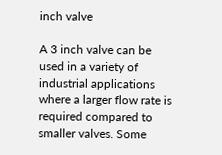inch valve

A 3 inch valve can be used in a variety of industrial applications where a larger flow rate is required compared to smaller valves. Some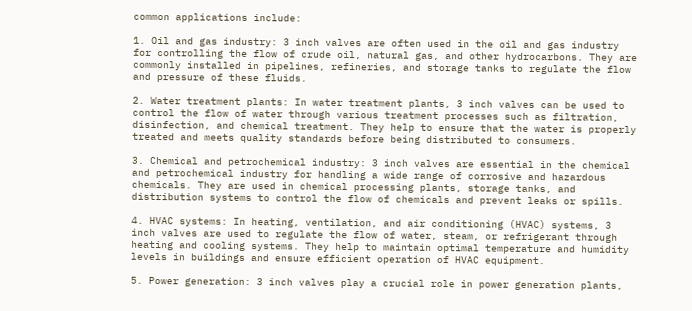common applications include:

1. Oil and gas industry: 3 inch valves are often used in the oil and gas industry for controlling the flow of crude oil, natural gas, and other hydrocarbons. They are commonly installed in pipelines, refineries, and storage tanks to regulate the flow and pressure of these fluids.

2. Water treatment plants: In water treatment plants, 3 inch valves can be used to control the flow of water through various treatment processes such as filtration, disinfection, and chemical treatment. They help to ensure that the water is properly treated and meets quality standards before being distributed to consumers.

3. Chemical and petrochemical industry: 3 inch valves are essential in the chemical and petrochemical industry for handling a wide range of corrosive and hazardous chemicals. They are used in chemical processing plants, storage tanks, and distribution systems to control the flow of chemicals and prevent leaks or spills.

4. HVAC systems: In heating, ventilation, and air conditioning (HVAC) systems, 3 inch valves are used to regulate the flow of water, steam, or refrigerant through heating and cooling systems. They help to maintain optimal temperature and humidity levels in buildings and ensure efficient operation of HVAC equipment.

5. Power generation: 3 inch valves play a crucial role in power generation plants,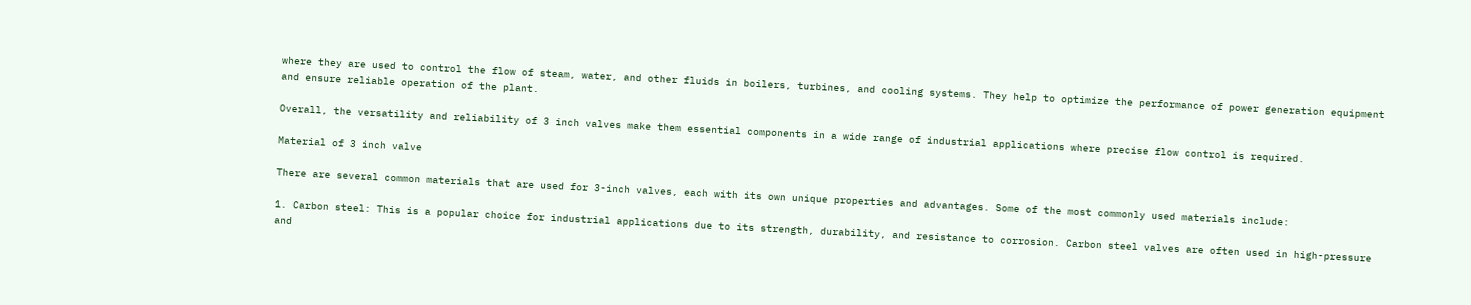where they are used to control the flow of steam, water, and other fluids in boilers, turbines, and cooling systems. They help to optimize the performance of power generation equipment and ensure reliable operation of the plant.

Overall, the versatility and reliability of 3 inch valves make them essential components in a wide range of industrial applications where precise flow control is required.

Material of 3 inch valve

There are several common materials that are used for 3-inch valves, each with its own unique properties and advantages. Some of the most commonly used materials include:

1. Carbon steel: This is a popular choice for industrial applications due to its strength, durability, and resistance to corrosion. Carbon steel valves are often used in high-pressure and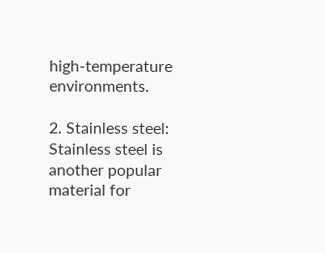high-temperature environments.

2. Stainless steel: Stainless steel is another popular material for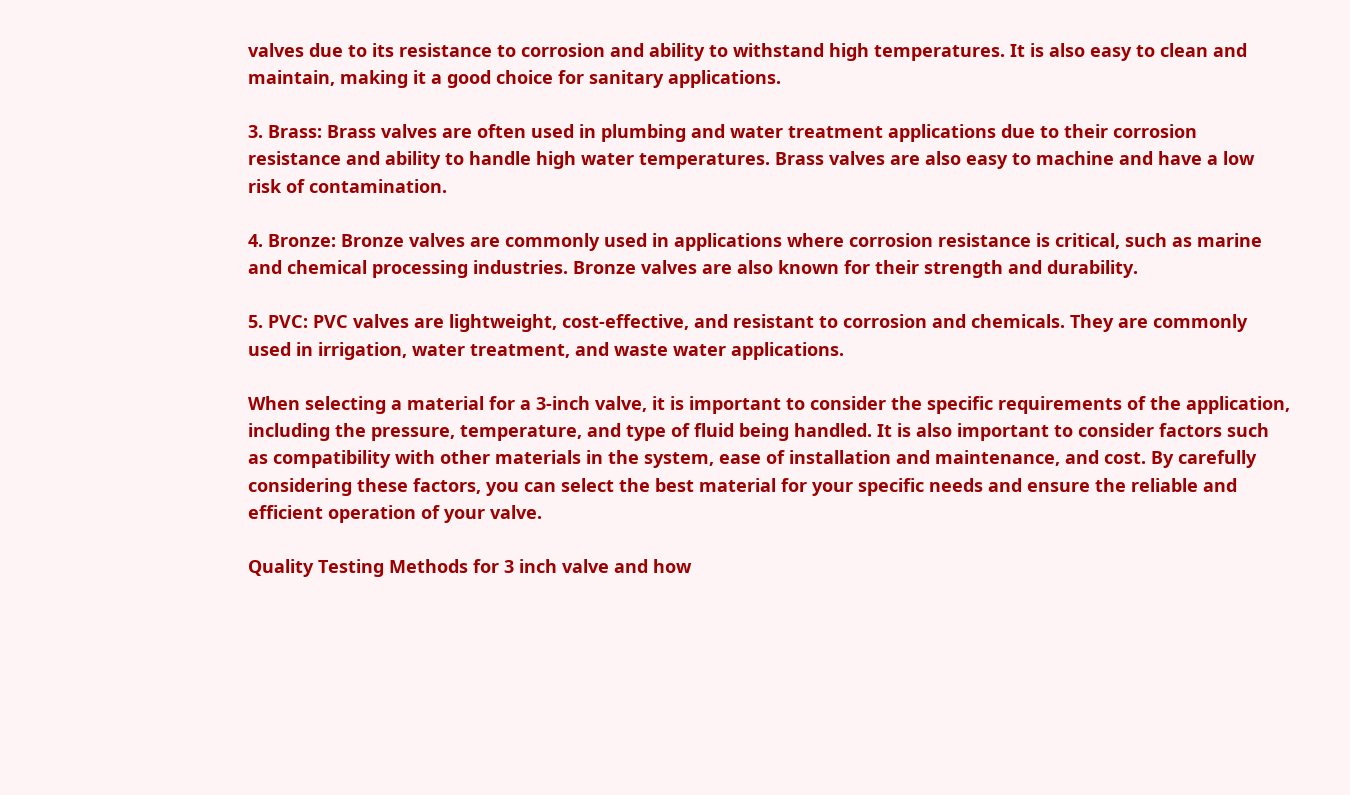valves due to its resistance to corrosion and ability to withstand high temperatures. It is also easy to clean and maintain, making it a good choice for sanitary applications.

3. Brass: Brass valves are often used in plumbing and water treatment applications due to their corrosion resistance and ability to handle high water temperatures. Brass valves are also easy to machine and have a low risk of contamination.

4. Bronze: Bronze valves are commonly used in applications where corrosion resistance is critical, such as marine and chemical processing industries. Bronze valves are also known for their strength and durability.

5. PVC: PVC valves are lightweight, cost-effective, and resistant to corrosion and chemicals. They are commonly used in irrigation, water treatment, and waste water applications.

When selecting a material for a 3-inch valve, it is important to consider the specific requirements of the application, including the pressure, temperature, and type of fluid being handled. It is also important to consider factors such as compatibility with other materials in the system, ease of installation and maintenance, and cost. By carefully considering these factors, you can select the best material for your specific needs and ensure the reliable and efficient operation of your valve.

Quality Testing Methods for 3 inch valve and how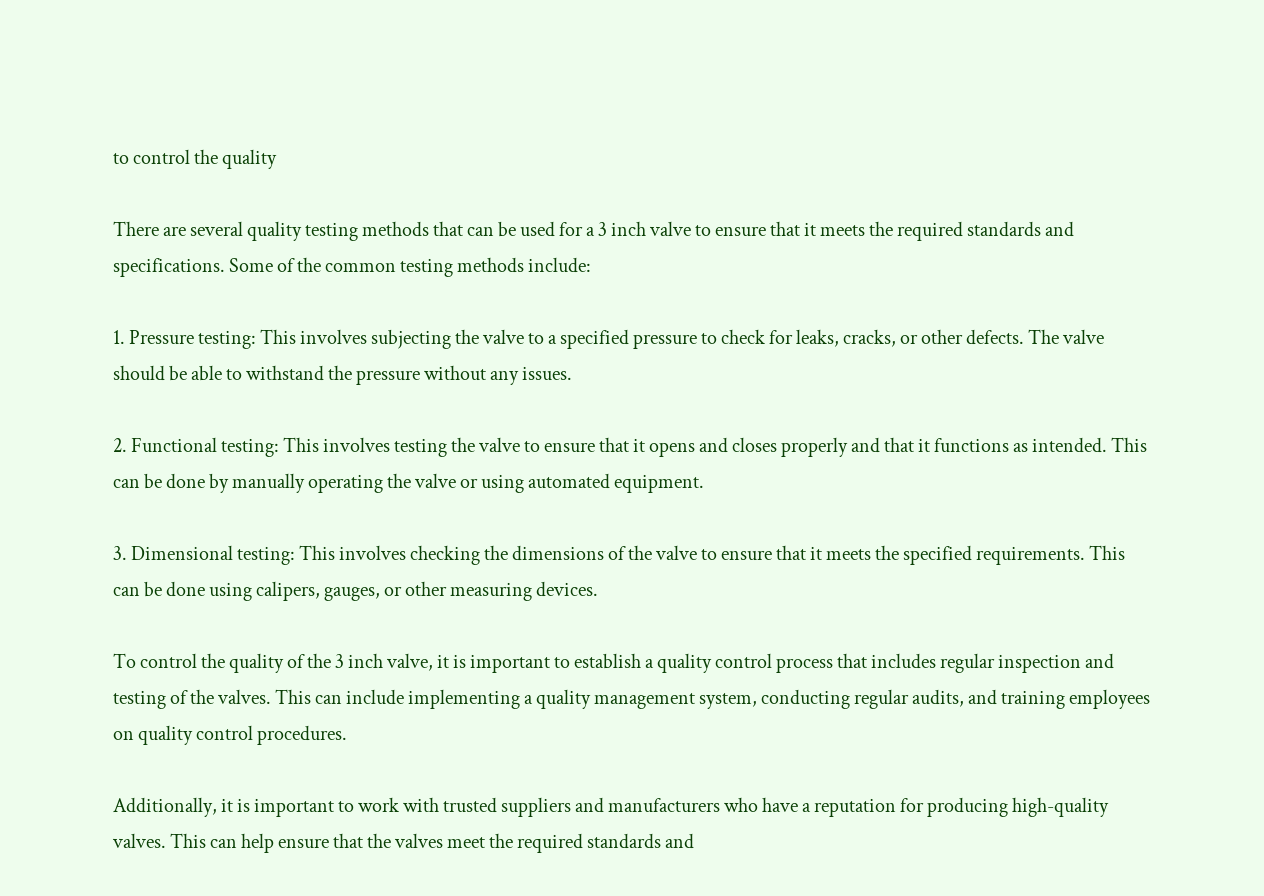to control the quality

There are several quality testing methods that can be used for a 3 inch valve to ensure that it meets the required standards and specifications. Some of the common testing methods include:

1. Pressure testing: This involves subjecting the valve to a specified pressure to check for leaks, cracks, or other defects. The valve should be able to withstand the pressure without any issues.

2. Functional testing: This involves testing the valve to ensure that it opens and closes properly and that it functions as intended. This can be done by manually operating the valve or using automated equipment.

3. Dimensional testing: This involves checking the dimensions of the valve to ensure that it meets the specified requirements. This can be done using calipers, gauges, or other measuring devices.

To control the quality of the 3 inch valve, it is important to establish a quality control process that includes regular inspection and testing of the valves. This can include implementing a quality management system, conducting regular audits, and training employees on quality control procedures.

Additionally, it is important to work with trusted suppliers and manufacturers who have a reputation for producing high-quality valves. This can help ensure that the valves meet the required standards and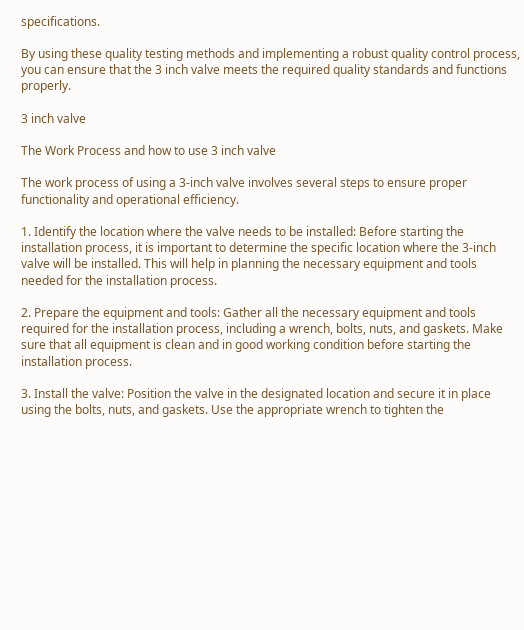specifications.

By using these quality testing methods and implementing a robust quality control process, you can ensure that the 3 inch valve meets the required quality standards and functions properly.

3 inch valve

The Work Process and how to use 3 inch valve

The work process of using a 3-inch valve involves several steps to ensure proper functionality and operational efficiency.

1. Identify the location where the valve needs to be installed: Before starting the installation process, it is important to determine the specific location where the 3-inch valve will be installed. This will help in planning the necessary equipment and tools needed for the installation process.

2. Prepare the equipment and tools: Gather all the necessary equipment and tools required for the installation process, including a wrench, bolts, nuts, and gaskets. Make sure that all equipment is clean and in good working condition before starting the installation process.

3. Install the valve: Position the valve in the designated location and secure it in place using the bolts, nuts, and gaskets. Use the appropriate wrench to tighten the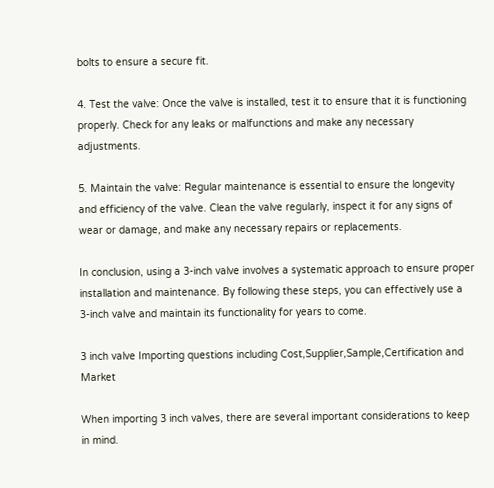bolts to ensure a secure fit.

4. Test the valve: Once the valve is installed, test it to ensure that it is functioning properly. Check for any leaks or malfunctions and make any necessary adjustments.

5. Maintain the valve: Regular maintenance is essential to ensure the longevity and efficiency of the valve. Clean the valve regularly, inspect it for any signs of wear or damage, and make any necessary repairs or replacements.

In conclusion, using a 3-inch valve involves a systematic approach to ensure proper installation and maintenance. By following these steps, you can effectively use a 3-inch valve and maintain its functionality for years to come.

3 inch valve Importing questions including Cost,Supplier,Sample,Certification and Market

When importing 3 inch valves, there are several important considerations to keep in mind.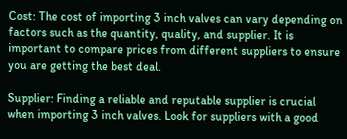Cost: The cost of importing 3 inch valves can vary depending on factors such as the quantity, quality, and supplier. It is important to compare prices from different suppliers to ensure you are getting the best deal.

Supplier: Finding a reliable and reputable supplier is crucial when importing 3 inch valves. Look for suppliers with a good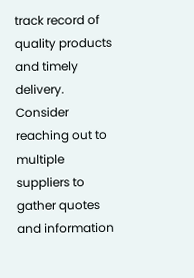track record of quality products and timely delivery. Consider reaching out to multiple suppliers to gather quotes and information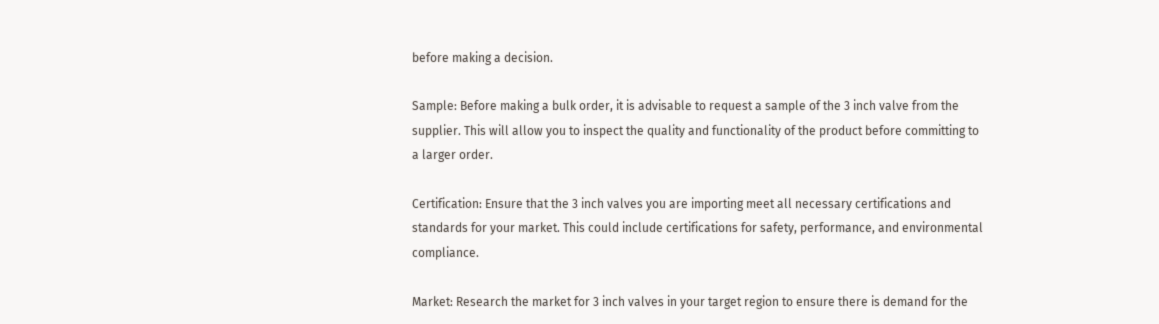before making a decision.

Sample: Before making a bulk order, it is advisable to request a sample of the 3 inch valve from the supplier. This will allow you to inspect the quality and functionality of the product before committing to a larger order.

Certification: Ensure that the 3 inch valves you are importing meet all necessary certifications and standards for your market. This could include certifications for safety, performance, and environmental compliance.

Market: Research the market for 3 inch valves in your target region to ensure there is demand for the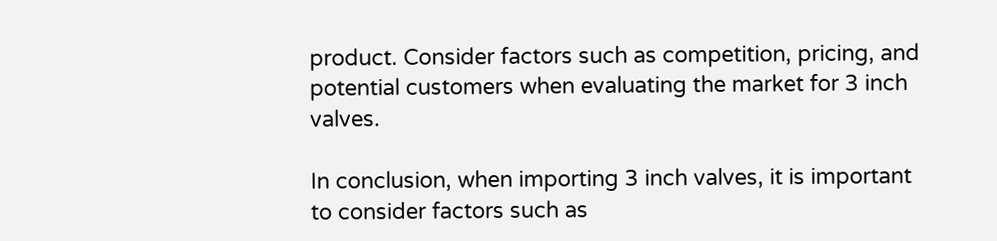product. Consider factors such as competition, pricing, and potential customers when evaluating the market for 3 inch valves.

In conclusion, when importing 3 inch valves, it is important to consider factors such as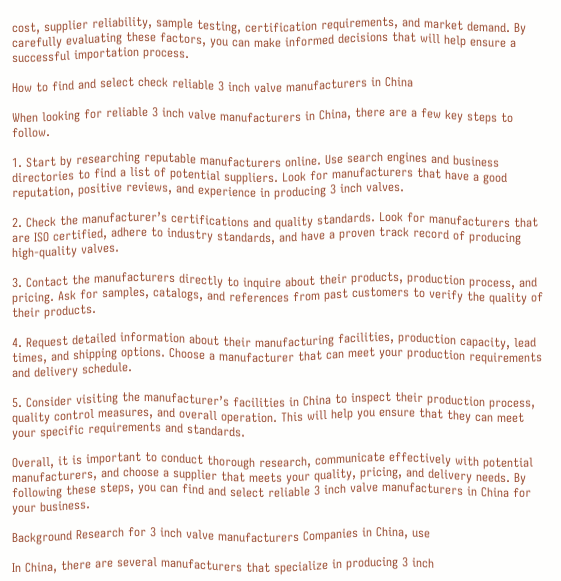cost, supplier reliability, sample testing, certification requirements, and market demand. By carefully evaluating these factors, you can make informed decisions that will help ensure a successful importation process.

How to find and select check reliable 3 inch valve manufacturers in China

When looking for reliable 3 inch valve manufacturers in China, there are a few key steps to follow.

1. Start by researching reputable manufacturers online. Use search engines and business directories to find a list of potential suppliers. Look for manufacturers that have a good reputation, positive reviews, and experience in producing 3 inch valves.

2. Check the manufacturer’s certifications and quality standards. Look for manufacturers that are ISO certified, adhere to industry standards, and have a proven track record of producing high-quality valves.

3. Contact the manufacturers directly to inquire about their products, production process, and pricing. Ask for samples, catalogs, and references from past customers to verify the quality of their products.

4. Request detailed information about their manufacturing facilities, production capacity, lead times, and shipping options. Choose a manufacturer that can meet your production requirements and delivery schedule.

5. Consider visiting the manufacturer’s facilities in China to inspect their production process, quality control measures, and overall operation. This will help you ensure that they can meet your specific requirements and standards.

Overall, it is important to conduct thorough research, communicate effectively with potential manufacturers, and choose a supplier that meets your quality, pricing, and delivery needs. By following these steps, you can find and select reliable 3 inch valve manufacturers in China for your business.

Background Research for 3 inch valve manufacturers Companies in China, use

In China, there are several manufacturers that specialize in producing 3 inch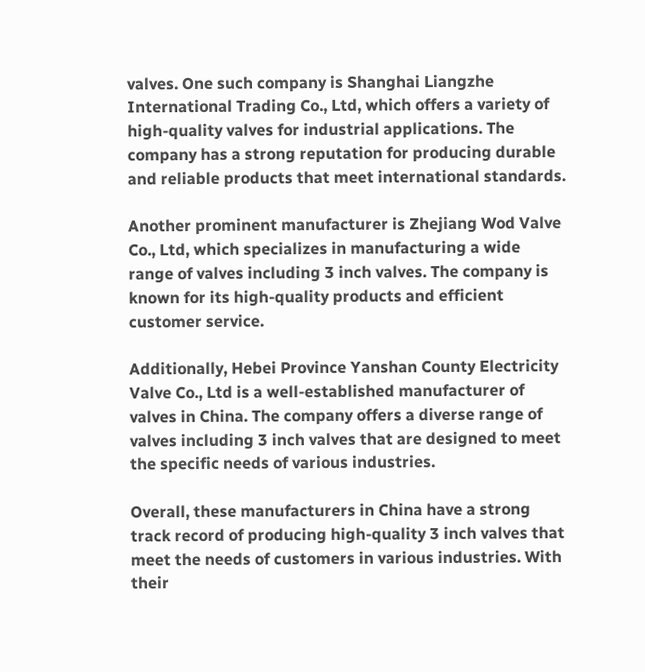valves. One such company is Shanghai Liangzhe International Trading Co., Ltd, which offers a variety of high-quality valves for industrial applications. The company has a strong reputation for producing durable and reliable products that meet international standards.

Another prominent manufacturer is Zhejiang Wod Valve Co., Ltd, which specializes in manufacturing a wide range of valves including 3 inch valves. The company is known for its high-quality products and efficient customer service.

Additionally, Hebei Province Yanshan County Electricity Valve Co., Ltd is a well-established manufacturer of valves in China. The company offers a diverse range of valves including 3 inch valves that are designed to meet the specific needs of various industries.

Overall, these manufacturers in China have a strong track record of producing high-quality 3 inch valves that meet the needs of customers in various industries. With their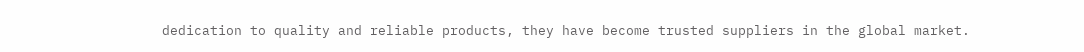dedication to quality and reliable products, they have become trusted suppliers in the global market.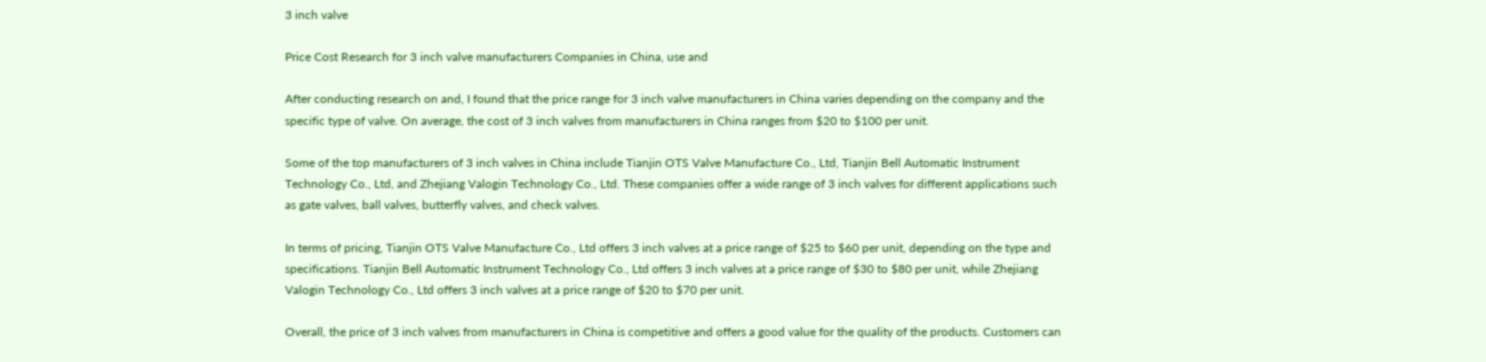3 inch valve

Price Cost Research for 3 inch valve manufacturers Companies in China, use and

After conducting research on and, I found that the price range for 3 inch valve manufacturers in China varies depending on the company and the specific type of valve. On average, the cost of 3 inch valves from manufacturers in China ranges from $20 to $100 per unit.

Some of the top manufacturers of 3 inch valves in China include Tianjin OTS Valve Manufacture Co., Ltd, Tianjin Bell Automatic Instrument Technology Co., Ltd, and Zhejiang Valogin Technology Co., Ltd. These companies offer a wide range of 3 inch valves for different applications such as gate valves, ball valves, butterfly valves, and check valves.

In terms of pricing, Tianjin OTS Valve Manufacture Co., Ltd offers 3 inch valves at a price range of $25 to $60 per unit, depending on the type and specifications. Tianjin Bell Automatic Instrument Technology Co., Ltd offers 3 inch valves at a price range of $30 to $80 per unit, while Zhejiang Valogin Technology Co., Ltd offers 3 inch valves at a price range of $20 to $70 per unit.

Overall, the price of 3 inch valves from manufacturers in China is competitive and offers a good value for the quality of the products. Customers can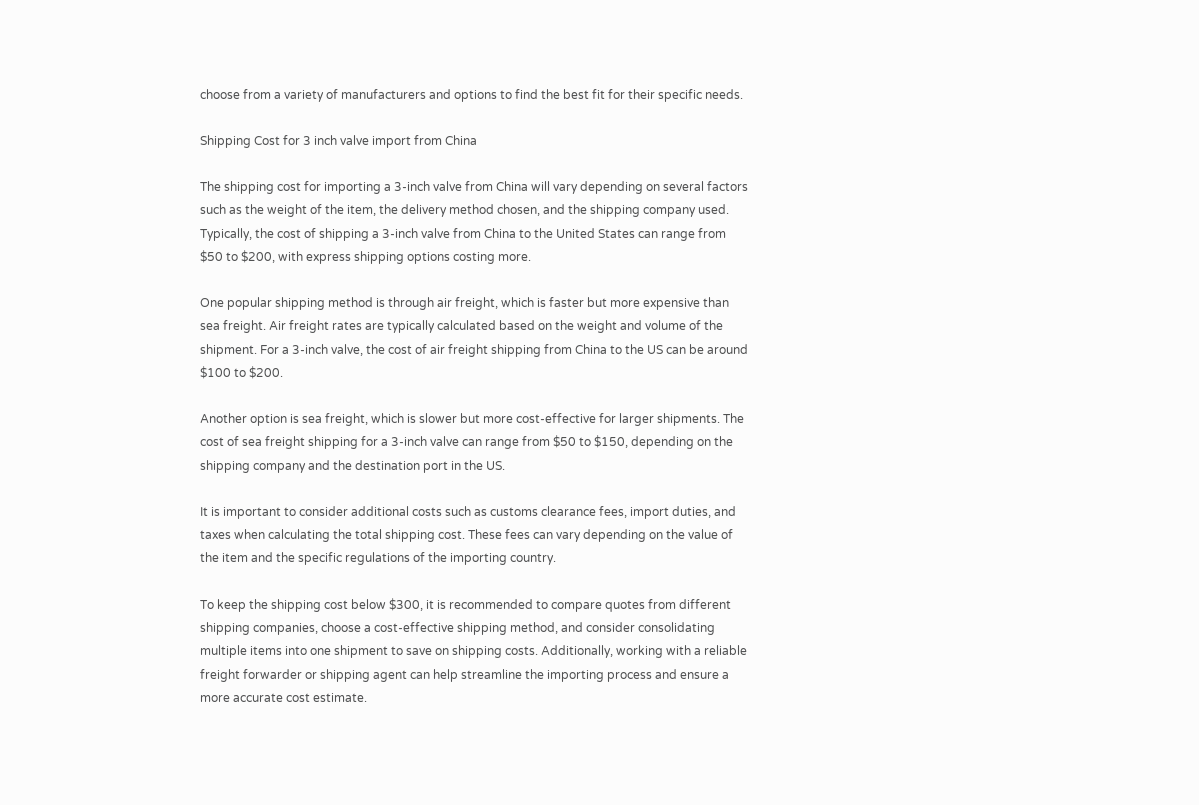choose from a variety of manufacturers and options to find the best fit for their specific needs.

Shipping Cost for 3 inch valve import from China

The shipping cost for importing a 3-inch valve from China will vary depending on several factors such as the weight of the item, the delivery method chosen, and the shipping company used. Typically, the cost of shipping a 3-inch valve from China to the United States can range from $50 to $200, with express shipping options costing more.

One popular shipping method is through air freight, which is faster but more expensive than sea freight. Air freight rates are typically calculated based on the weight and volume of the shipment. For a 3-inch valve, the cost of air freight shipping from China to the US can be around $100 to $200.

Another option is sea freight, which is slower but more cost-effective for larger shipments. The cost of sea freight shipping for a 3-inch valve can range from $50 to $150, depending on the shipping company and the destination port in the US.

It is important to consider additional costs such as customs clearance fees, import duties, and taxes when calculating the total shipping cost. These fees can vary depending on the value of the item and the specific regulations of the importing country.

To keep the shipping cost below $300, it is recommended to compare quotes from different shipping companies, choose a cost-effective shipping method, and consider consolidating multiple items into one shipment to save on shipping costs. Additionally, working with a reliable freight forwarder or shipping agent can help streamline the importing process and ensure a more accurate cost estimate.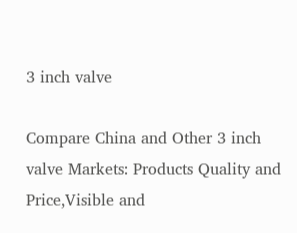3 inch valve

Compare China and Other 3 inch valve Markets: Products Quality and Price,Visible and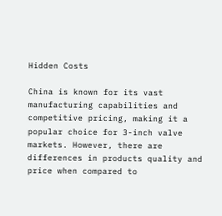Hidden Costs

China is known for its vast manufacturing capabilities and competitive pricing, making it a popular choice for 3-inch valve markets. However, there are differences in products quality and price when compared to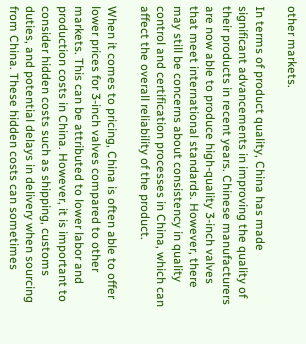other markets.

In terms of product quality, China has made significant advancements in improving the quality of their products in recent years. Chinese manufacturers are now able to produce high-quality 3-inch valves that meet international standards. However, there may still be concerns about consistency in quality control and certification processes in China, which can affect the overall reliability of the product.

When it comes to pricing, China is often able to offer lower prices for 3-inch valves compared to other markets. This can be attributed to lower labor and production costs in China. However, it is important to consider hidden costs such as shipping, customs duties, and potential delays in delivery when sourcing from China. These hidden costs can sometimes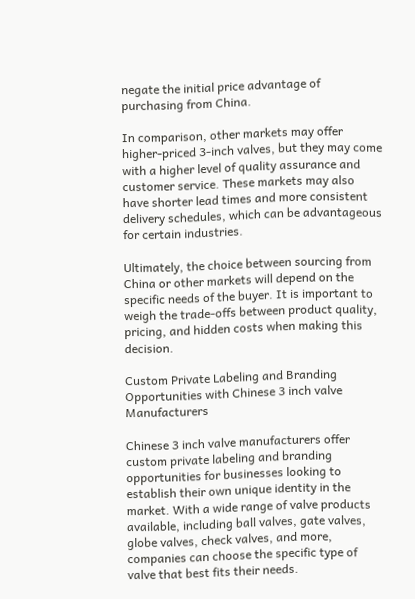negate the initial price advantage of purchasing from China.

In comparison, other markets may offer higher-priced 3-inch valves, but they may come with a higher level of quality assurance and customer service. These markets may also have shorter lead times and more consistent delivery schedules, which can be advantageous for certain industries.

Ultimately, the choice between sourcing from China or other markets will depend on the specific needs of the buyer. It is important to weigh the trade-offs between product quality, pricing, and hidden costs when making this decision.

Custom Private Labeling and Branding Opportunities with Chinese 3 inch valve Manufacturers

Chinese 3 inch valve manufacturers offer custom private labeling and branding opportunities for businesses looking to establish their own unique identity in the market. With a wide range of valve products available, including ball valves, gate valves, globe valves, check valves, and more, companies can choose the specific type of valve that best fits their needs.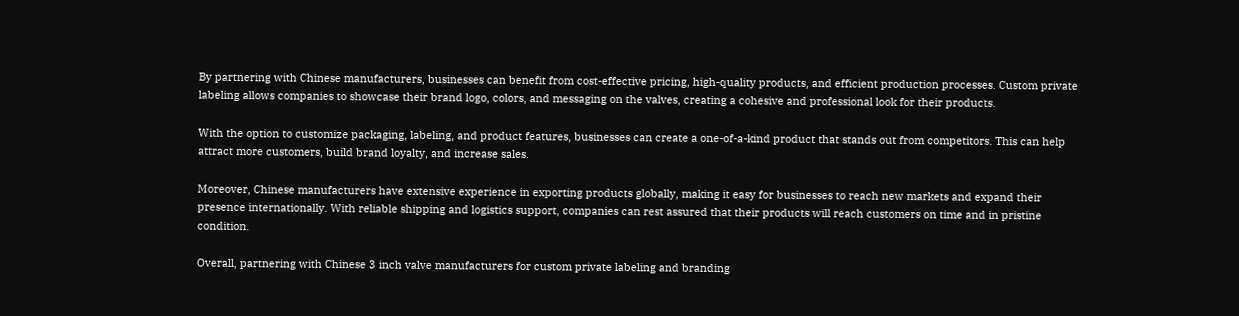By partnering with Chinese manufacturers, businesses can benefit from cost-effective pricing, high-quality products, and efficient production processes. Custom private labeling allows companies to showcase their brand logo, colors, and messaging on the valves, creating a cohesive and professional look for their products.

With the option to customize packaging, labeling, and product features, businesses can create a one-of-a-kind product that stands out from competitors. This can help attract more customers, build brand loyalty, and increase sales.

Moreover, Chinese manufacturers have extensive experience in exporting products globally, making it easy for businesses to reach new markets and expand their presence internationally. With reliable shipping and logistics support, companies can rest assured that their products will reach customers on time and in pristine condition.

Overall, partnering with Chinese 3 inch valve manufacturers for custom private labeling and branding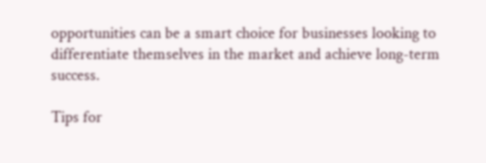opportunities can be a smart choice for businesses looking to differentiate themselves in the market and achieve long-term success.

Tips for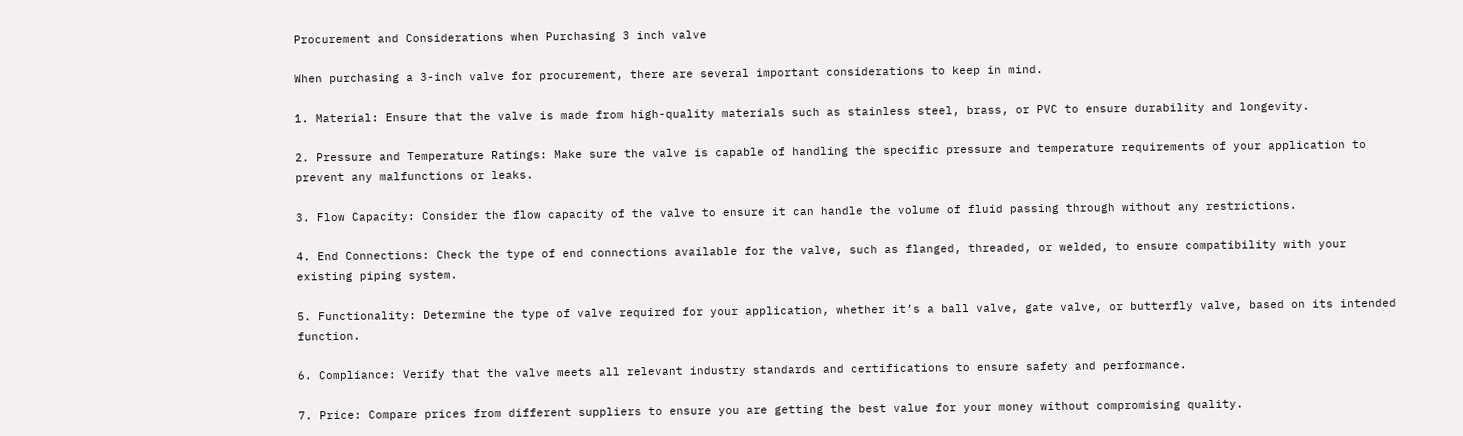Procurement and Considerations when Purchasing 3 inch valve

When purchasing a 3-inch valve for procurement, there are several important considerations to keep in mind.

1. Material: Ensure that the valve is made from high-quality materials such as stainless steel, brass, or PVC to ensure durability and longevity.

2. Pressure and Temperature Ratings: Make sure the valve is capable of handling the specific pressure and temperature requirements of your application to prevent any malfunctions or leaks.

3. Flow Capacity: Consider the flow capacity of the valve to ensure it can handle the volume of fluid passing through without any restrictions.

4. End Connections: Check the type of end connections available for the valve, such as flanged, threaded, or welded, to ensure compatibility with your existing piping system.

5. Functionality: Determine the type of valve required for your application, whether it’s a ball valve, gate valve, or butterfly valve, based on its intended function.

6. Compliance: Verify that the valve meets all relevant industry standards and certifications to ensure safety and performance.

7. Price: Compare prices from different suppliers to ensure you are getting the best value for your money without compromising quality.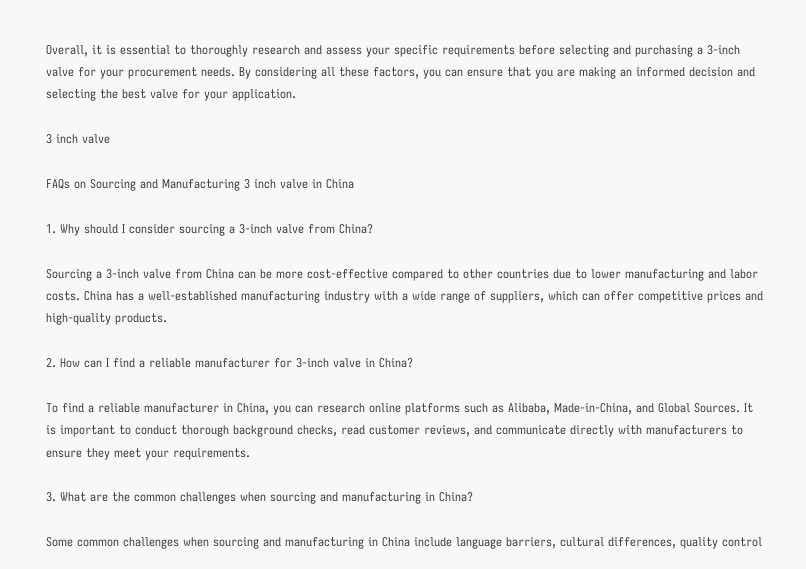Overall, it is essential to thoroughly research and assess your specific requirements before selecting and purchasing a 3-inch valve for your procurement needs. By considering all these factors, you can ensure that you are making an informed decision and selecting the best valve for your application.

3 inch valve

FAQs on Sourcing and Manufacturing 3 inch valve in China

1. Why should I consider sourcing a 3-inch valve from China?

Sourcing a 3-inch valve from China can be more cost-effective compared to other countries due to lower manufacturing and labor costs. China has a well-established manufacturing industry with a wide range of suppliers, which can offer competitive prices and high-quality products.

2. How can I find a reliable manufacturer for 3-inch valve in China?

To find a reliable manufacturer in China, you can research online platforms such as Alibaba, Made-in-China, and Global Sources. It is important to conduct thorough background checks, read customer reviews, and communicate directly with manufacturers to ensure they meet your requirements.

3. What are the common challenges when sourcing and manufacturing in China?

Some common challenges when sourcing and manufacturing in China include language barriers, cultural differences, quality control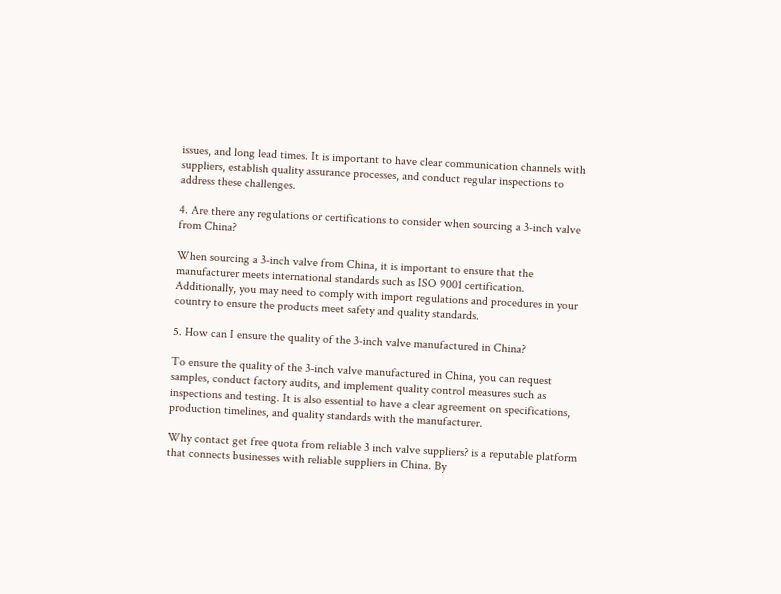issues, and long lead times. It is important to have clear communication channels with suppliers, establish quality assurance processes, and conduct regular inspections to address these challenges.

4. Are there any regulations or certifications to consider when sourcing a 3-inch valve from China?

When sourcing a 3-inch valve from China, it is important to ensure that the manufacturer meets international standards such as ISO 9001 certification. Additionally, you may need to comply with import regulations and procedures in your country to ensure the products meet safety and quality standards.

5. How can I ensure the quality of the 3-inch valve manufactured in China?

To ensure the quality of the 3-inch valve manufactured in China, you can request samples, conduct factory audits, and implement quality control measures such as inspections and testing. It is also essential to have a clear agreement on specifications, production timelines, and quality standards with the manufacturer.

Why contact get free quota from reliable 3 inch valve suppliers? is a reputable platform that connects businesses with reliable suppliers in China. By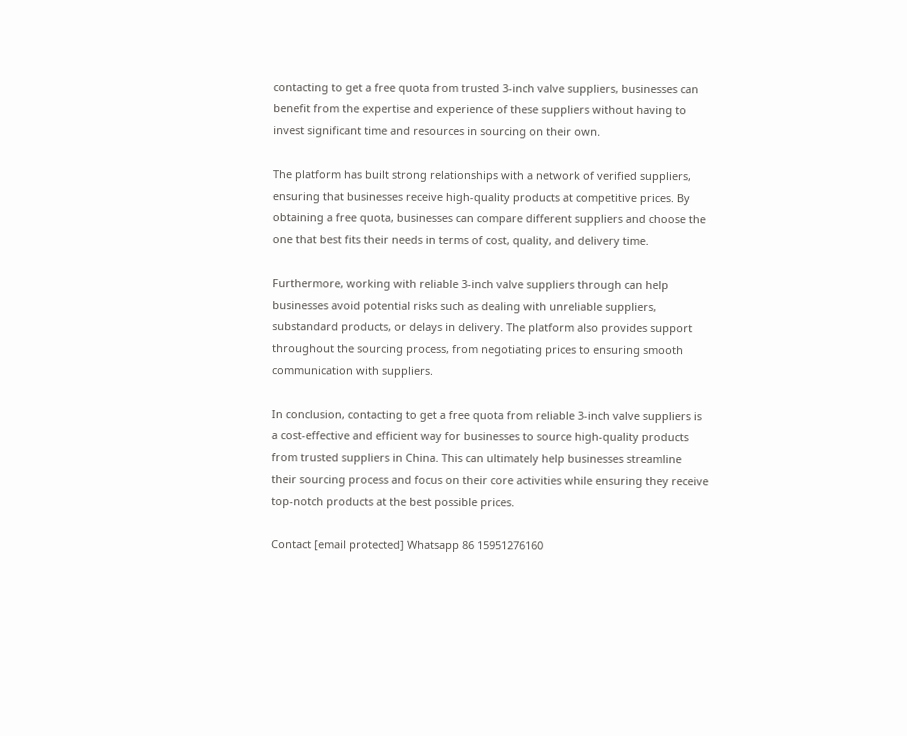contacting to get a free quota from trusted 3-inch valve suppliers, businesses can benefit from the expertise and experience of these suppliers without having to invest significant time and resources in sourcing on their own.

The platform has built strong relationships with a network of verified suppliers, ensuring that businesses receive high-quality products at competitive prices. By obtaining a free quota, businesses can compare different suppliers and choose the one that best fits their needs in terms of cost, quality, and delivery time.

Furthermore, working with reliable 3-inch valve suppliers through can help businesses avoid potential risks such as dealing with unreliable suppliers, substandard products, or delays in delivery. The platform also provides support throughout the sourcing process, from negotiating prices to ensuring smooth communication with suppliers.

In conclusion, contacting to get a free quota from reliable 3-inch valve suppliers is a cost-effective and efficient way for businesses to source high-quality products from trusted suppliers in China. This can ultimately help businesses streamline their sourcing process and focus on their core activities while ensuring they receive top-notch products at the best possible prices.

Contact [email protected] Whatsapp 86 15951276160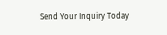Send Your Inquiry Today